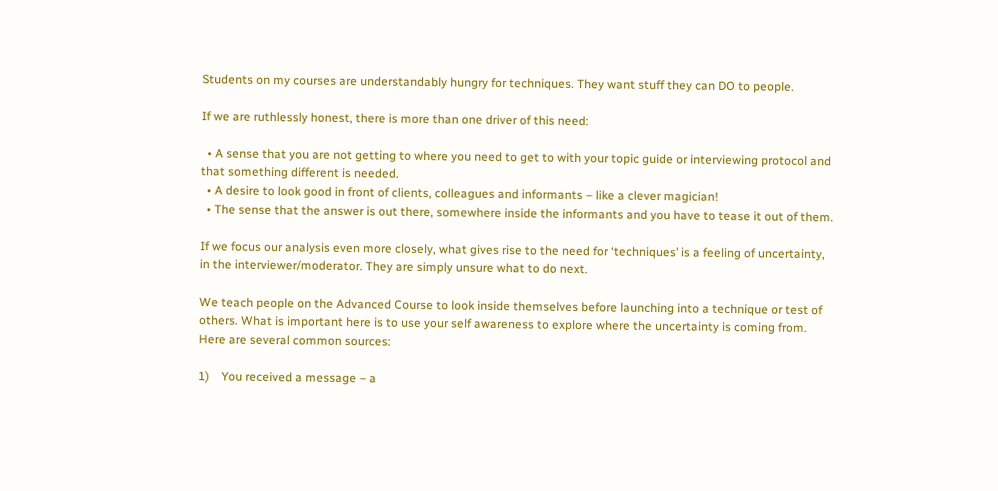Students on my courses are understandably hungry for techniques. They want stuff they can DO to people.

If we are ruthlessly honest, there is more than one driver of this need:

  • A sense that you are not getting to where you need to get to with your topic guide or interviewing protocol and that something different is needed.
  • A desire to look good in front of clients, colleagues and informants – like a clever magician!
  • The sense that the answer is out there, somewhere inside the informants and you have to tease it out of them.

If we focus our analysis even more closely, what gives rise to the need for ‘techniques’ is a feeling of uncertainty, in the interviewer/moderator. They are simply unsure what to do next.

We teach people on the Advanced Course to look inside themselves before launching into a technique or test of others. What is important here is to use your self awareness to explore where the uncertainty is coming from. Here are several common sources:

1)    You received a message – a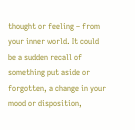thought or feeling – from your inner world. It could be a sudden recall of something put aside or forgotten, a change in your mood or disposition,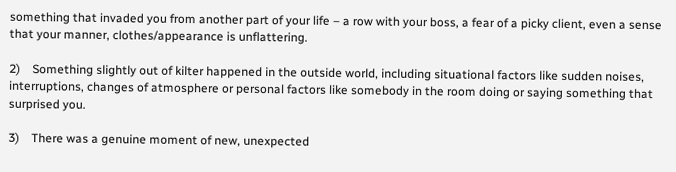something that invaded you from another part of your life – a row with your boss, a fear of a picky client, even a sense that your manner, clothes/appearance is unflattering.

2)    Something slightly out of kilter happened in the outside world, including situational factors like sudden noises, interruptions, changes of atmosphere or personal factors like somebody in the room doing or saying something that surprised you.

3)    There was a genuine moment of new, unexpected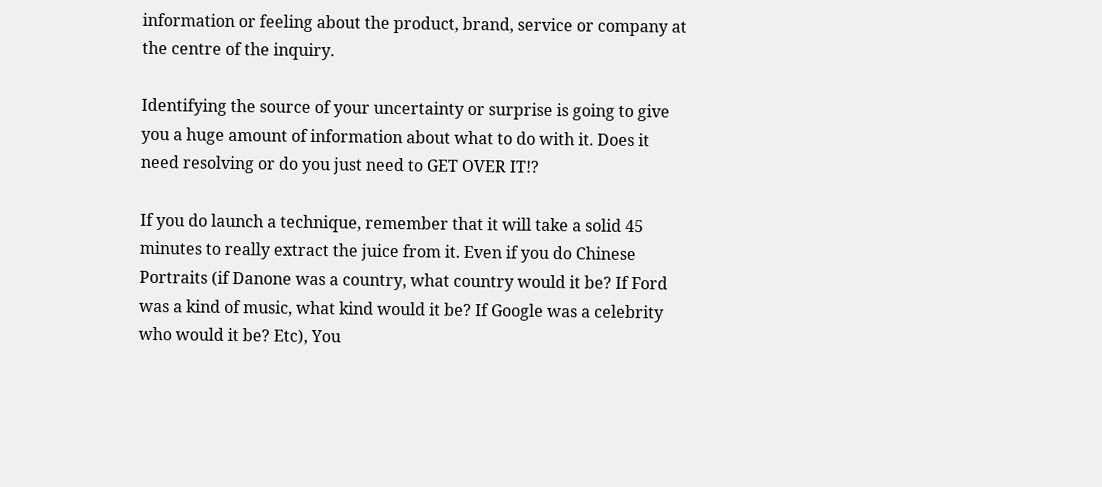information or feeling about the product, brand, service or company at the centre of the inquiry.

Identifying the source of your uncertainty or surprise is going to give you a huge amount of information about what to do with it. Does it need resolving or do you just need to GET OVER IT!?

If you do launch a technique, remember that it will take a solid 45 minutes to really extract the juice from it. Even if you do Chinese Portraits (if Danone was a country, what country would it be? If Ford was a kind of music, what kind would it be? If Google was a celebrity who would it be? Etc), You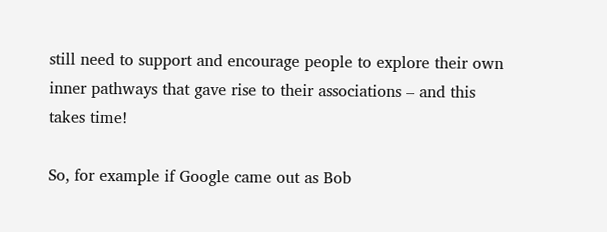still need to support and encourage people to explore their own inner pathways that gave rise to their associations – and this takes time!

So, for example if Google came out as Bob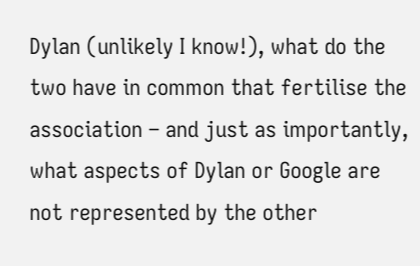Dylan (unlikely I know!), what do the two have in common that fertilise the association – and just as importantly, what aspects of Dylan or Google are not represented by the other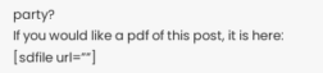party?
If you would like a pdf of this post, it is here:
[sdfile url=””]